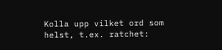Kolla upp vilket ord som helst, t.ex. ratchet: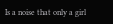Is a noise that only a girl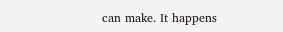can make. It happens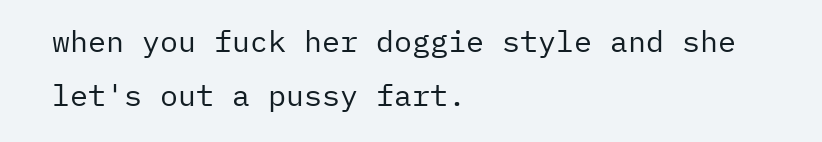when you fuck her doggie style and she let's out a pussy fart.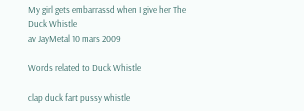My girl gets embarrassd when I give her The Duck Whistle
av JayMetal 10 mars 2009

Words related to Duck Whistle

clap duck fart pussy whistle